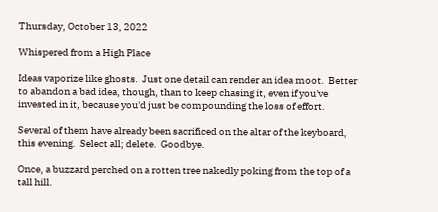Thursday, October 13, 2022

Whispered from a High Place

Ideas vaporize like ghosts.  Just one detail can render an idea moot.  Better to abandon a bad idea, though, than to keep chasing it, even if you've invested in it, because you'd just be compounding the loss of effort.

Several of them have already been sacrificed on the altar of the keyboard, this evening.  Select all; delete.  Goodbye.

Once, a buzzard perched on a rotten tree nakedly poking from the top of a tall hill.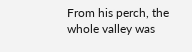From his perch, the whole valley was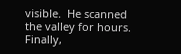visible.  He scanned the valley for hours.  Finally,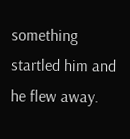something startled him and he flew away.